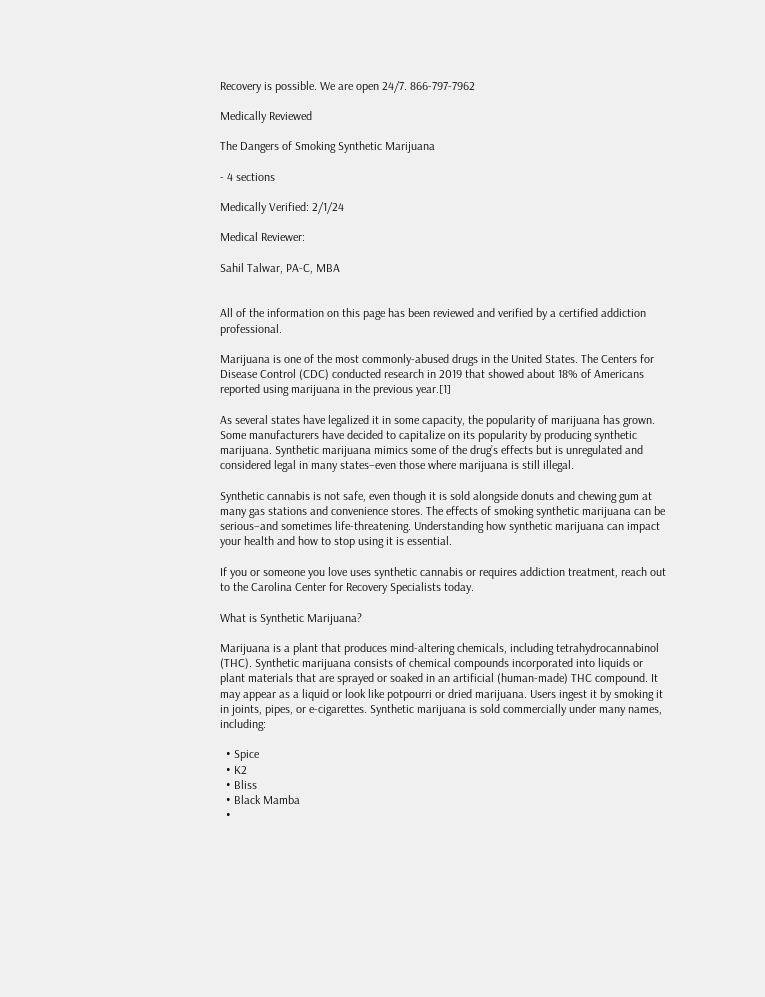Recovery is possible. We are open 24/7. 866-797-7962

Medically Reviewed

The Dangers of Smoking Synthetic Marijuana

- 4 sections

Medically Verified: 2/1/24

Medical Reviewer:

Sahil Talwar, PA-C, MBA


All of the information on this page has been reviewed and verified by a certified addiction professional.

Marijuana is one of the most commonly-abused drugs in the United States. The Centers for Disease Control (CDC) conducted research in 2019 that showed about 18% of Americans reported using marijuana in the previous year.[1]

As several states have legalized it in some capacity, the popularity of marijuana has grown. Some manufacturers have decided to capitalize on its popularity by producing synthetic marijuana. Synthetic marijuana mimics some of the drug’s effects but is unregulated and considered legal in many states–even those where marijuana is still illegal.

Synthetic cannabis is not safe, even though it is sold alongside donuts and chewing gum at many gas stations and convenience stores. The effects of smoking synthetic marijuana can be serious–and sometimes life-threatening. Understanding how synthetic marijuana can impact your health and how to stop using it is essential.

If you or someone you love uses synthetic cannabis or requires addiction treatment, reach out to the Carolina Center for Recovery Specialists today.

What is Synthetic Marijuana?

Marijuana is a plant that produces mind-altering chemicals, including tetrahydrocannabinol (THC). Synthetic marijuana consists of chemical compounds incorporated into liquids or plant materials that are sprayed or soaked in an artificial (human-made) THC compound. It may appear as a liquid or look like potpourri or dried marijuana. Users ingest it by smoking it in joints, pipes, or e-cigarettes. Synthetic marijuana is sold commercially under many names, including:

  • Spice
  • K2
  • Bliss
  • Black Mamba
  •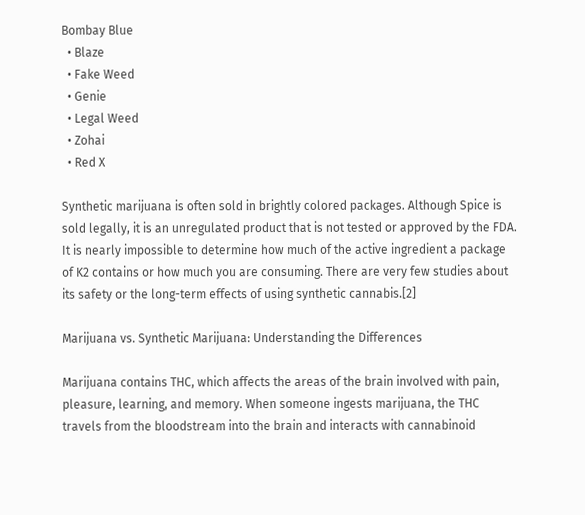Bombay Blue
  • Blaze
  • Fake Weed
  • Genie
  • Legal Weed
  • Zohai
  • Red X

Synthetic marijuana is often sold in brightly colored packages. Although Spice is sold legally, it is an unregulated product that is not tested or approved by the FDA. It is nearly impossible to determine how much of the active ingredient a package of K2 contains or how much you are consuming. There are very few studies about its safety or the long-term effects of using synthetic cannabis.[2]

Marijuana vs. Synthetic Marijuana: Understanding the Differences

Marijuana contains THC, which affects the areas of the brain involved with pain, pleasure, learning, and memory. When someone ingests marijuana, the THC travels from the bloodstream into the brain and interacts with cannabinoid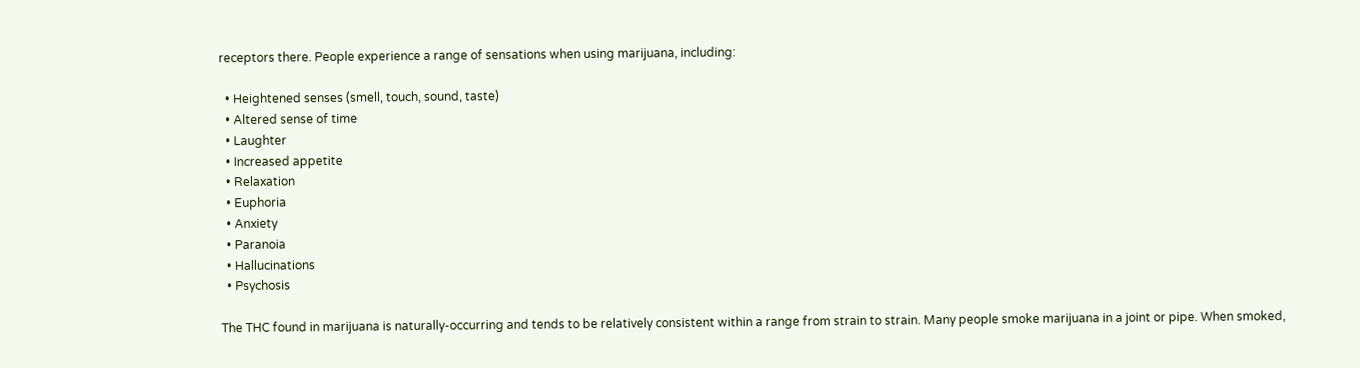receptors there. People experience a range of sensations when using marijuana, including:

  • Heightened senses (smell, touch, sound, taste)
  • Altered sense of time
  • Laughter
  • Increased appetite
  • Relaxation
  • Euphoria
  • Anxiety
  • Paranoia
  • Hallucinations
  • Psychosis

The THC found in marijuana is naturally-occurring and tends to be relatively consistent within a range from strain to strain. Many people smoke marijuana in a joint or pipe. When smoked,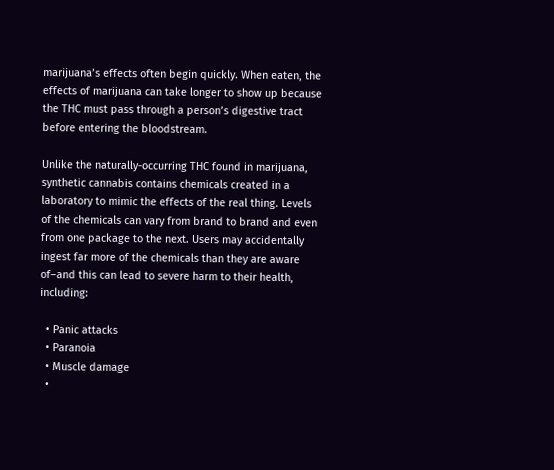marijuana’s effects often begin quickly. When eaten, the effects of marijuana can take longer to show up because the THC must pass through a person’s digestive tract before entering the bloodstream.

Unlike the naturally-occurring THC found in marijuana, synthetic cannabis contains chemicals created in a laboratory to mimic the effects of the real thing. Levels of the chemicals can vary from brand to brand and even from one package to the next. Users may accidentally ingest far more of the chemicals than they are aware of–and this can lead to severe harm to their health, including:

  • Panic attacks
  • Paranoia
  • Muscle damage
  •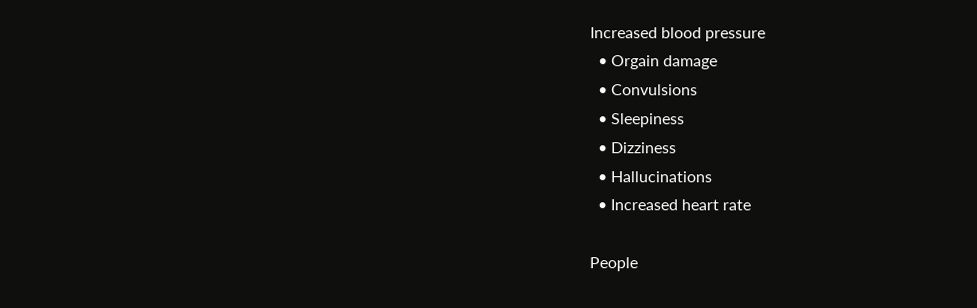Increased blood pressure
  • Orgain damage
  • Convulsions
  • Sleepiness
  • Dizziness
  • Hallucinations
  • Increased heart rate

People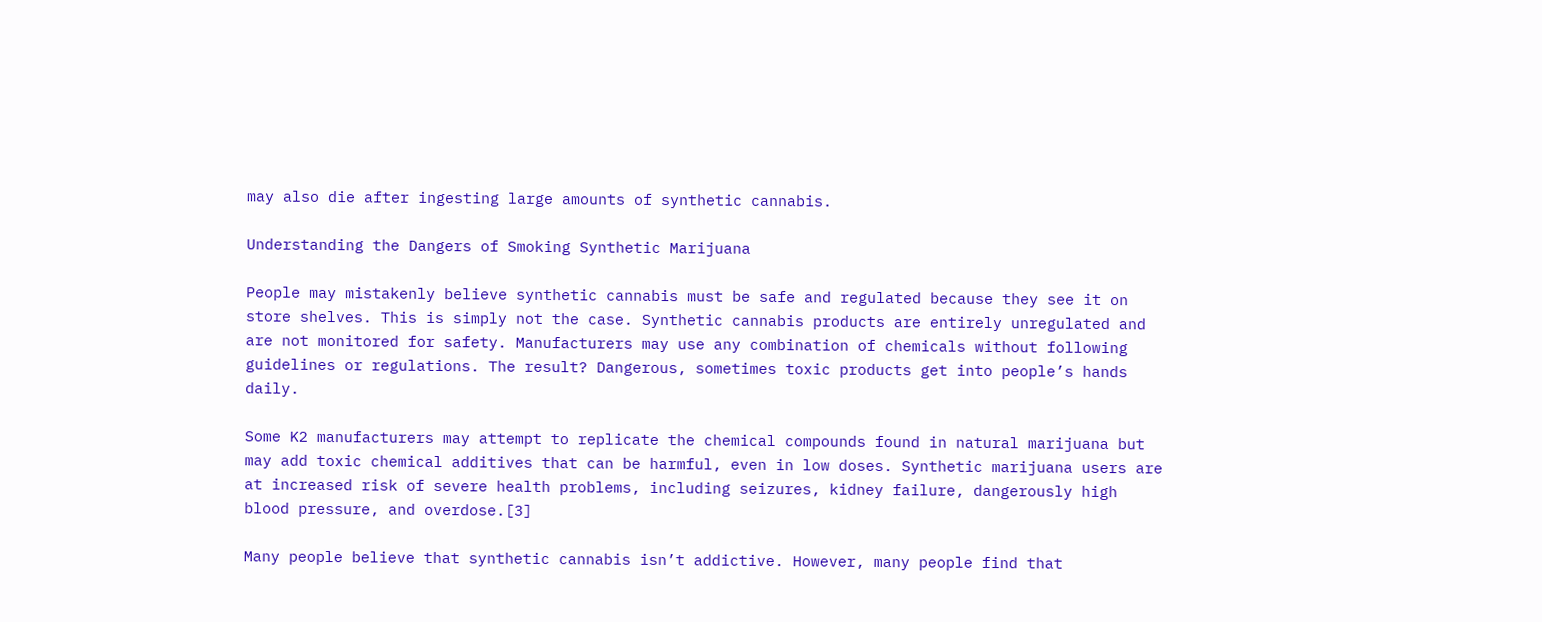may also die after ingesting large amounts of synthetic cannabis.

Understanding the Dangers of Smoking Synthetic Marijuana

People may mistakenly believe synthetic cannabis must be safe and regulated because they see it on store shelves. This is simply not the case. Synthetic cannabis products are entirely unregulated and are not monitored for safety. Manufacturers may use any combination of chemicals without following guidelines or regulations. The result? Dangerous, sometimes toxic products get into people’s hands daily.

Some K2 manufacturers may attempt to replicate the chemical compounds found in natural marijuana but may add toxic chemical additives that can be harmful, even in low doses. Synthetic marijuana users are at increased risk of severe health problems, including seizures, kidney failure, dangerously high blood pressure, and overdose.[3]

Many people believe that synthetic cannabis isn’t addictive. However, many people find that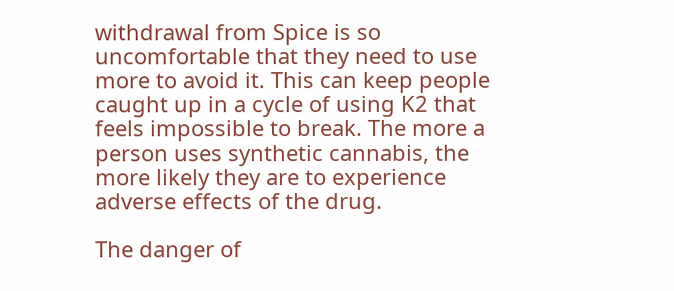withdrawal from Spice is so uncomfortable that they need to use more to avoid it. This can keep people caught up in a cycle of using K2 that feels impossible to break. The more a person uses synthetic cannabis, the more likely they are to experience adverse effects of the drug.

The danger of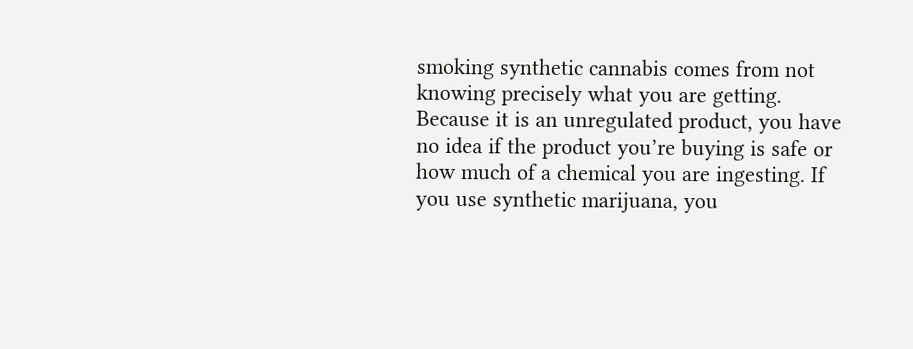smoking synthetic cannabis comes from not knowing precisely what you are getting. Because it is an unregulated product, you have no idea if the product you’re buying is safe or how much of a chemical you are ingesting. If you use synthetic marijuana, you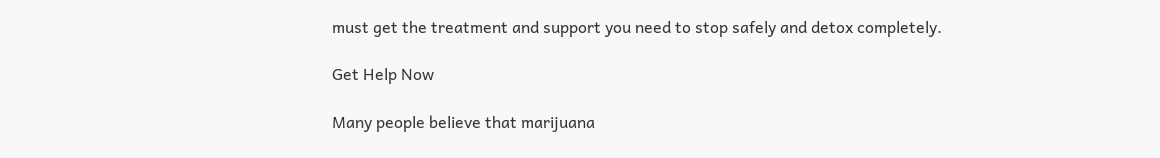must get the treatment and support you need to stop safely and detox completely.

Get Help Now

Many people believe that marijuana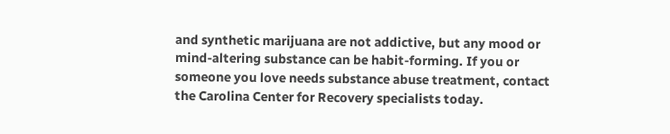and synthetic marijuana are not addictive, but any mood or mind-altering substance can be habit-forming. If you or someone you love needs substance abuse treatment, contact the Carolina Center for Recovery specialists today.